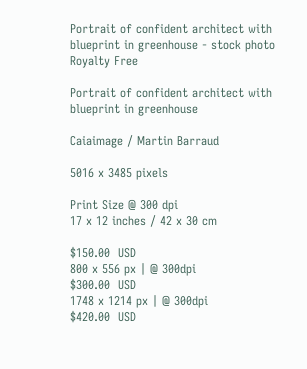Portrait of confident architect with blueprint in greenhouse - stock photo
Royalty Free

Portrait of confident architect with blueprint in greenhouse

Caiaimage / Martin Barraud

5016 x 3485 pixels

Print Size @ 300 dpi
17 x 12 inches / 42 x 30 cm

$150.00  USD
800 x 556 px | @ 300dpi
$300.00  USD
1748 x 1214 px | @ 300dpi
$420.00  USD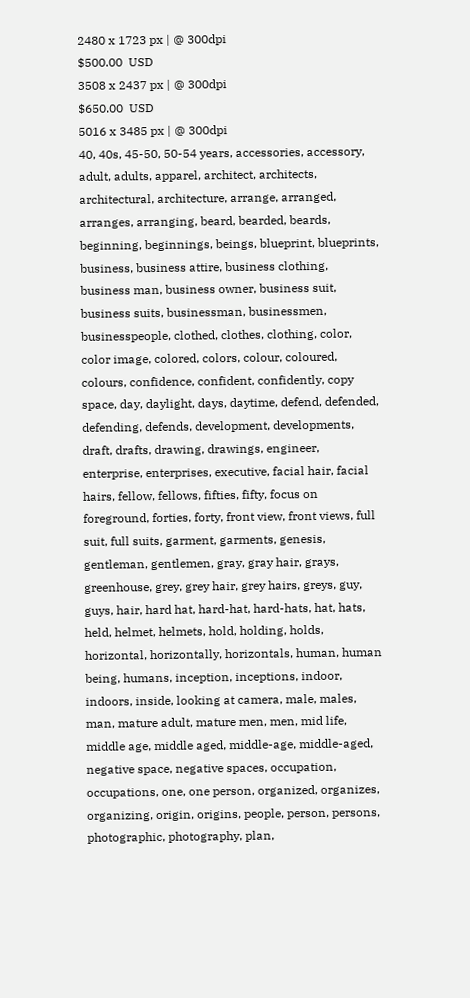2480 x 1723 px | @ 300dpi
$500.00  USD
3508 x 2437 px | @ 300dpi
$650.00  USD
5016 x 3485 px | @ 300dpi
40, 40s, 45-50, 50-54 years, accessories, accessory, adult, adults, apparel, architect, architects, architectural, architecture, arrange, arranged, arranges, arranging, beard, bearded, beards, beginning, beginnings, beings, blueprint, blueprints, business, business attire, business clothing, business man, business owner, business suit, business suits, businessman, businessmen, businesspeople, clothed, clothes, clothing, color, color image, colored, colors, colour, coloured, colours, confidence, confident, confidently, copy space, day, daylight, days, daytime, defend, defended, defending, defends, development, developments, draft, drafts, drawing, drawings, engineer, enterprise, enterprises, executive, facial hair, facial hairs, fellow, fellows, fifties, fifty, focus on foreground, forties, forty, front view, front views, full suit, full suits, garment, garments, genesis, gentleman, gentlemen, gray, gray hair, grays, greenhouse, grey, grey hair, grey hairs, greys, guy, guys, hair, hard hat, hard-hat, hard-hats, hat, hats, held, helmet, helmets, hold, holding, holds, horizontal, horizontally, horizontals, human, human being, humans, inception, inceptions, indoor, indoors, inside, looking at camera, male, males, man, mature adult, mature men, men, mid life, middle age, middle aged, middle-age, middle-aged, negative space, negative spaces, occupation, occupations, one, one person, organized, organizes, organizing, origin, origins, people, person, persons, photographic, photography, plan,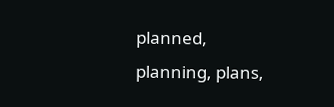planned, planning, plans,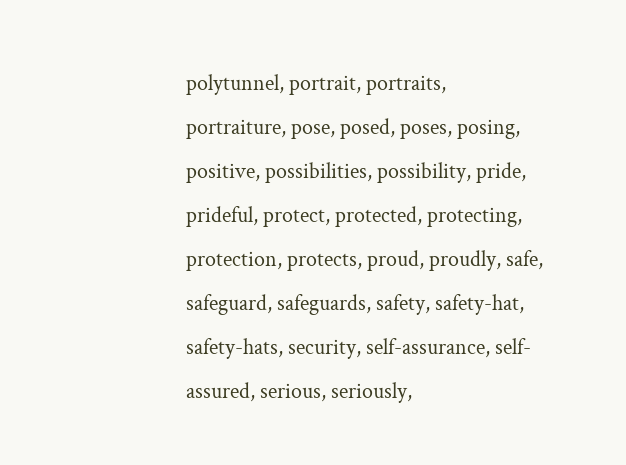polytunnel, portrait, portraits, portraiture, pose, posed, poses, posing, positive, possibilities, possibility, pride, prideful, protect, protected, protecting, protection, protects, proud, proudly, safe, safeguard, safeguards, safety, safety-hat, safety-hats, security, self-assurance, self-assured, serious, seriously,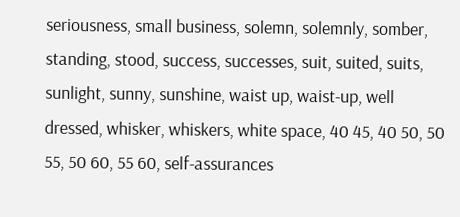seriousness, small business, solemn, solemnly, somber, standing, stood, success, successes, suit, suited, suits, sunlight, sunny, sunshine, waist up, waist-up, well dressed, whisker, whiskers, white space, 40 45, 40 50, 50 55, 50 60, 55 60, self-assurances